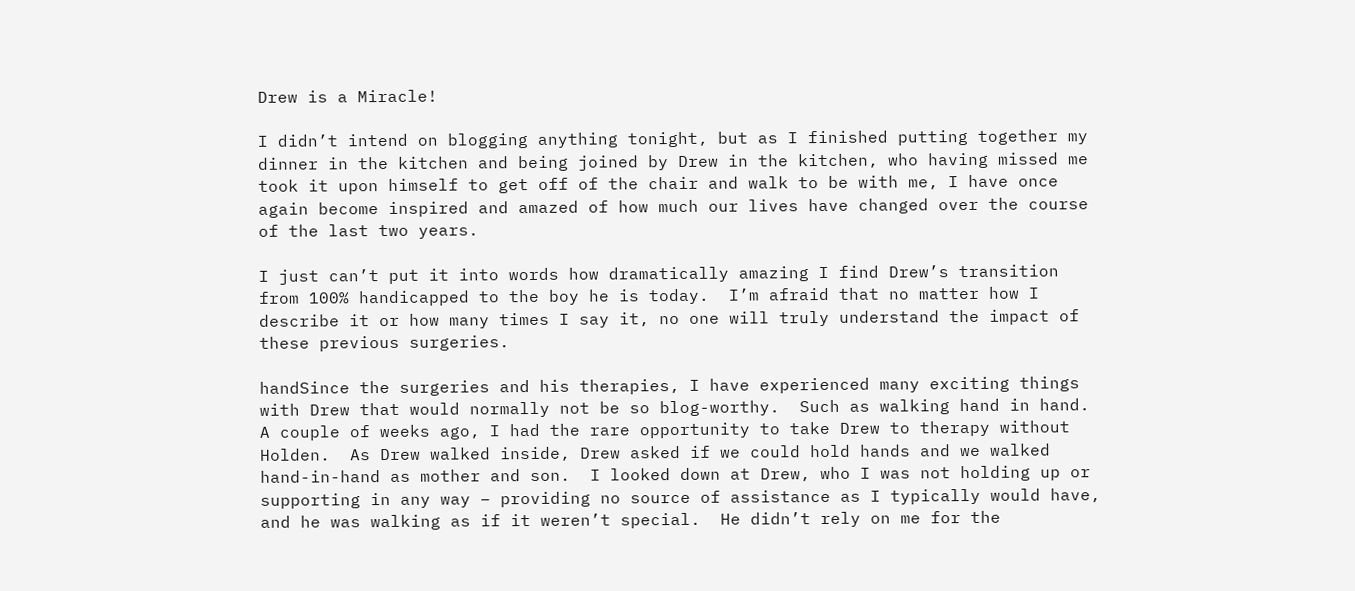Drew is a Miracle!

I didn’t intend on blogging anything tonight, but as I finished putting together my dinner in the kitchen and being joined by Drew in the kitchen, who having missed me took it upon himself to get off of the chair and walk to be with me, I have once again become inspired and amazed of how much our lives have changed over the course of the last two years.

I just can’t put it into words how dramatically amazing I find Drew’s transition from 100% handicapped to the boy he is today.  I’m afraid that no matter how I describe it or how many times I say it, no one will truly understand the impact of these previous surgeries.

handSince the surgeries and his therapies, I have experienced many exciting things with Drew that would normally not be so blog-worthy.  Such as walking hand in hand.  A couple of weeks ago, I had the rare opportunity to take Drew to therapy without Holden.  As Drew walked inside, Drew asked if we could hold hands and we walked hand-in-hand as mother and son.  I looked down at Drew, who I was not holding up or supporting in any way – providing no source of assistance as I typically would have, and he was walking as if it weren’t special.  He didn’t rely on me for the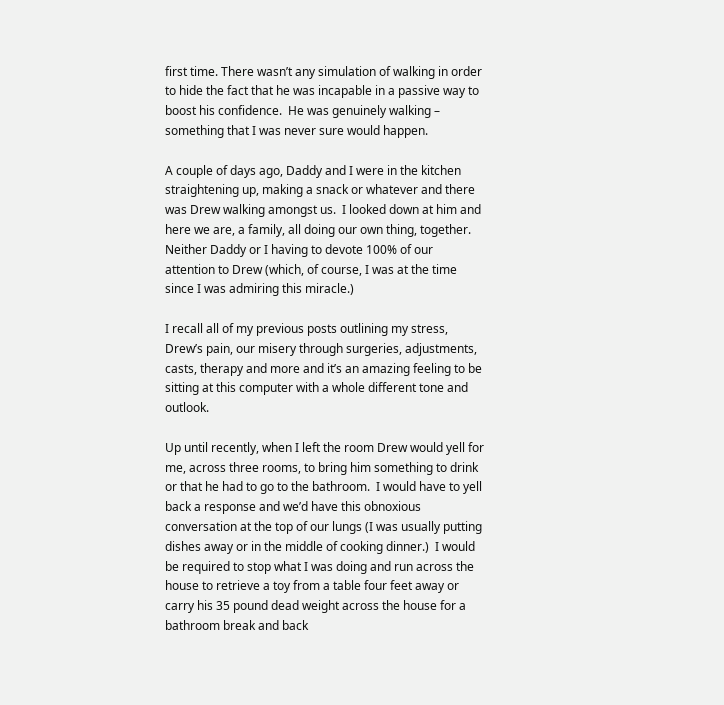first time. There wasn’t any simulation of walking in order to hide the fact that he was incapable in a passive way to boost his confidence.  He was genuinely walking – something that I was never sure would happen.

A couple of days ago, Daddy and I were in the kitchen straightening up, making a snack or whatever and there was Drew walking amongst us.  I looked down at him and here we are, a family, all doing our own thing, together.  Neither Daddy or I having to devote 100% of our attention to Drew (which, of course, I was at the time since I was admiring this miracle.)

I recall all of my previous posts outlining my stress, Drew’s pain, our misery through surgeries, adjustments, casts, therapy and more and it’s an amazing feeling to be sitting at this computer with a whole different tone and outlook.

Up until recently, when I left the room Drew would yell for me, across three rooms, to bring him something to drink or that he had to go to the bathroom.  I would have to yell back a response and we’d have this obnoxious conversation at the top of our lungs (I was usually putting dishes away or in the middle of cooking dinner.)  I would be required to stop what I was doing and run across the house to retrieve a toy from a table four feet away or carry his 35 pound dead weight across the house for a bathroom break and back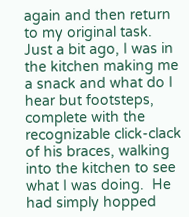again and then return to my original task.  Just a bit ago, I was in the kitchen making me a snack and what do I hear but footsteps, complete with the recognizable click-clack of his braces, walking into the kitchen to see what I was doing.  He had simply hopped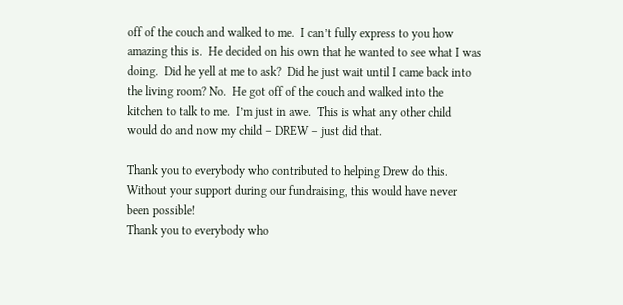off of the couch and walked to me.  I can’t fully express to you how amazing this is.  He decided on his own that he wanted to see what I was doing.  Did he yell at me to ask?  Did he just wait until I came back into the living room? No.  He got off of the couch and walked into the kitchen to talk to me.  I’m just in awe.  This is what any other child would do and now my child – DREW – just did that.

Thank you to everybody who contributed to helping Drew do this. Without your support during our fundraising, this would have never been possible!
Thank you to everybody who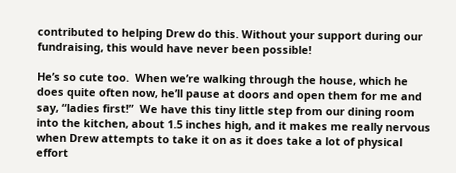contributed to helping Drew do this. Without your support during our fundraising, this would have never been possible!

He’s so cute too.  When we’re walking through the house, which he does quite often now, he’ll pause at doors and open them for me and say, “ladies first!”  We have this tiny little step from our dining room into the kitchen, about 1.5 inches high, and it makes me really nervous when Drew attempts to take it on as it does take a lot of physical effort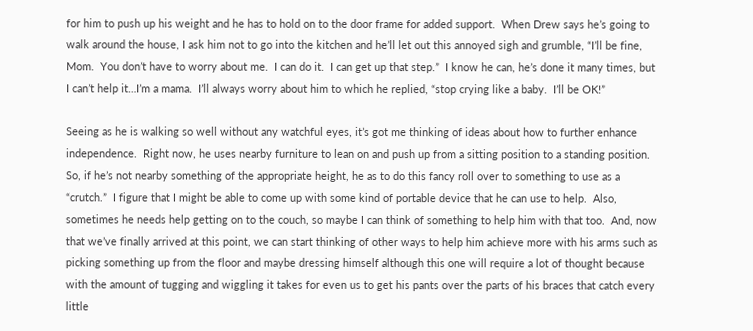for him to push up his weight and he has to hold on to the door frame for added support.  When Drew says he’s going to walk around the house, I ask him not to go into the kitchen and he’ll let out this annoyed sigh and grumble, “I’ll be fine, Mom.  You don’t have to worry about me.  I can do it.  I can get up that step.”  I know he can, he’s done it many times, but I can’t help it…I’m a mama.  I’ll always worry about him to which he replied, “stop crying like a baby.  I’ll be OK!”

Seeing as he is walking so well without any watchful eyes, it’s got me thinking of ideas about how to further enhance independence.  Right now, he uses nearby furniture to lean on and push up from a sitting position to a standing position.  So, if he’s not nearby something of the appropriate height, he as to do this fancy roll over to something to use as a “crutch.”  I figure that I might be able to come up with some kind of portable device that he can use to help.  Also, sometimes he needs help getting on to the couch, so maybe I can think of something to help him with that too.  And, now that we’ve finally arrived at this point, we can start thinking of other ways to help him achieve more with his arms such as picking something up from the floor and maybe dressing himself although this one will require a lot of thought because with the amount of tugging and wiggling it takes for even us to get his pants over the parts of his braces that catch every little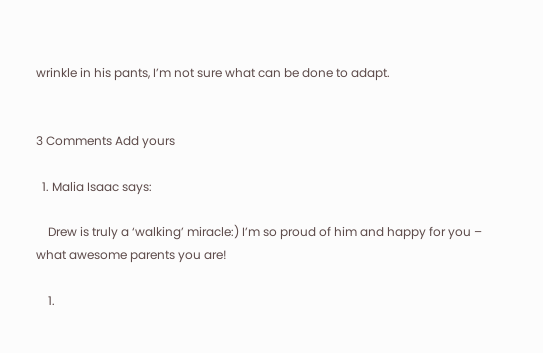wrinkle in his pants, I’m not sure what can be done to adapt.


3 Comments Add yours

  1. Malia Isaac says:

    Drew is truly a ‘walking’ miracle:) I’m so proud of him and happy for you – what awesome parents you are!

    1.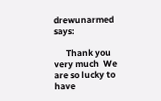drewunarmed says:

      Thank you very much  We are so lucky to have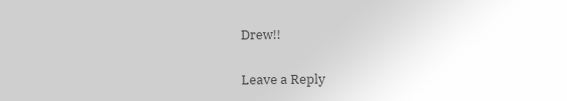Drew!!

Leave a Reply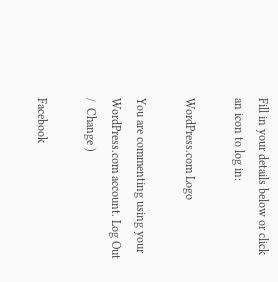Fill in your details below or click an icon to log in:

WordPress.com Logo

You are commenting using your WordPress.com account. Log Out /  Change )

Facebook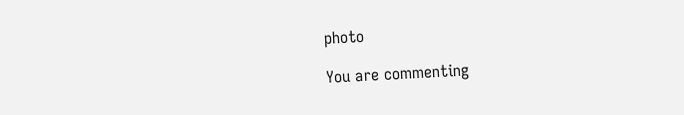photo

You are commenting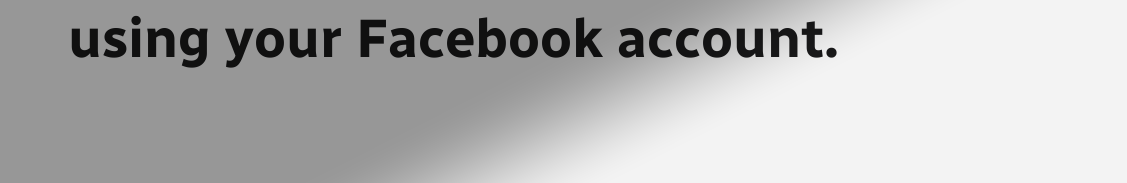using your Facebook account.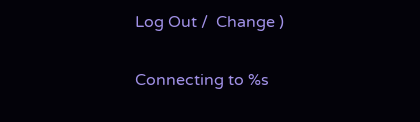Log Out /  Change )

Connecting to %s